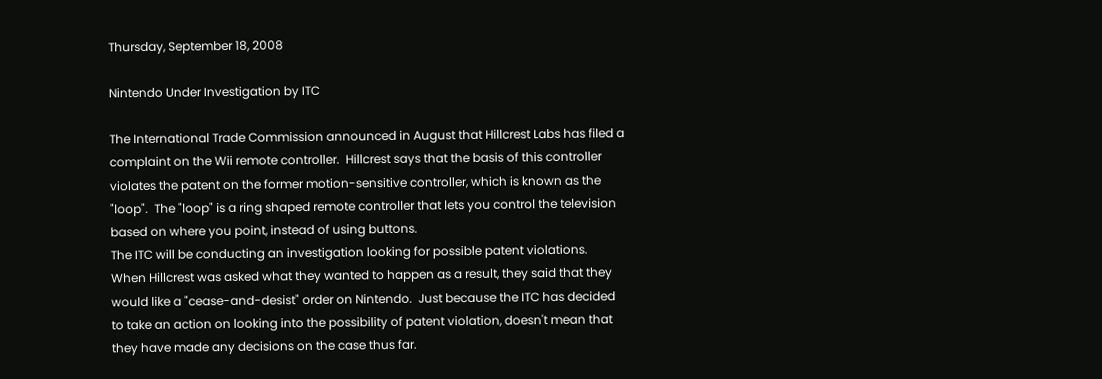Thursday, September 18, 2008

Nintendo Under Investigation by ITC

The International Trade Commission announced in August that Hillcrest Labs has filed a complaint on the Wii remote controller.  Hillcrest says that the basis of this controller violates the patent on the former motion-sensitive controller, which is known as the "loop".  The "loop" is a ring shaped remote controller that lets you control the television based on where you point, instead of using buttons.
The ITC will be conducting an investigation looking for possible patent violations.  When Hillcrest was asked what they wanted to happen as a result, they said that they would like a "cease-and-desist" order on Nintendo.  Just because the ITC has decided to take an action on looking into the possibility of patent violation, doesn't mean that they have made any decisions on the case thus far.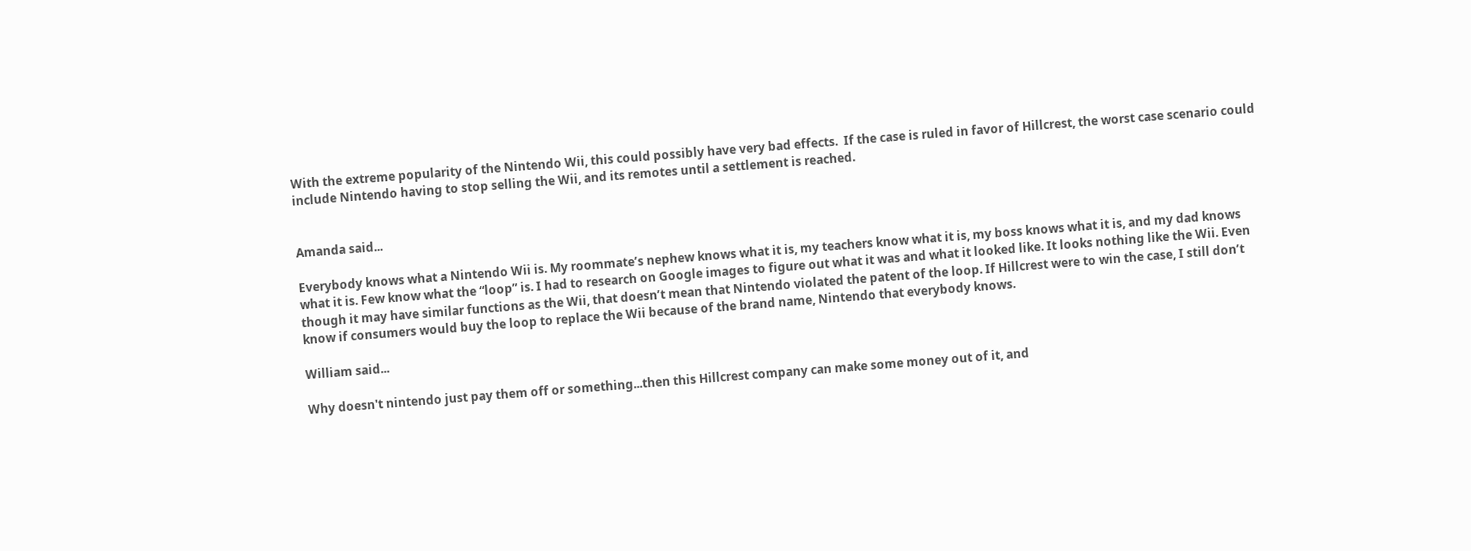With the extreme popularity of the Nintendo Wii, this could possibly have very bad effects.  If the case is ruled in favor of Hillcrest, the worst case scenario could include Nintendo having to stop selling the Wii, and its remotes until a settlement is reached.


Amanda said...

Everybody knows what a Nintendo Wii is. My roommate’s nephew knows what it is, my teachers know what it is, my boss knows what it is, and my dad knows what it is. Few know what the “loop” is. I had to research on Google images to figure out what it was and what it looked like. It looks nothing like the Wii. Even though it may have similar functions as the Wii, that doesn’t mean that Nintendo violated the patent of the loop. If Hillcrest were to win the case, I still don’t know if consumers would buy the loop to replace the Wii because of the brand name, Nintendo that everybody knows.

William said...

Why doesn't nintendo just pay them off or something...then this Hillcrest company can make some money out of it, and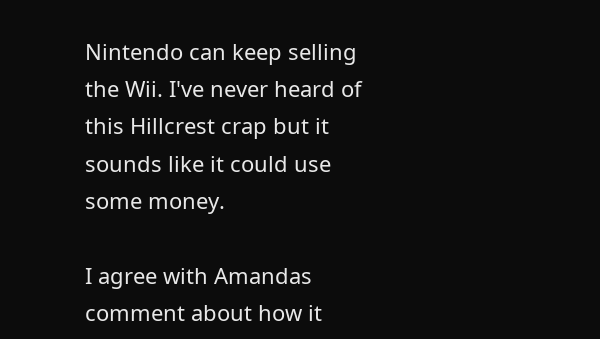Nintendo can keep selling the Wii. I've never heard of this Hillcrest crap but it sounds like it could use some money.

I agree with Amandas comment about how it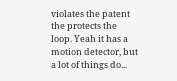violates the patent the protects the loop. Yeah it has a motion detector, but a lot of things do...